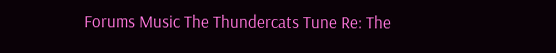Forums Music The Thundercats Tune Re: The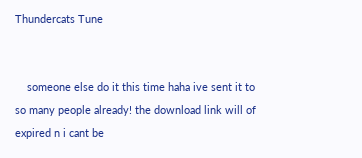Thundercats Tune


    someone else do it this time haha ive sent it to so many people already! the download link will of expired n i cant be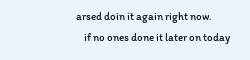arsed doin it again right now.
    if no ones done it later on today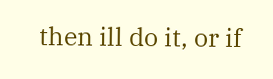then ill do it, or if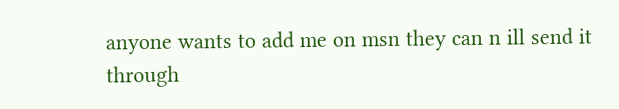anyone wants to add me on msn they can n ill send it through